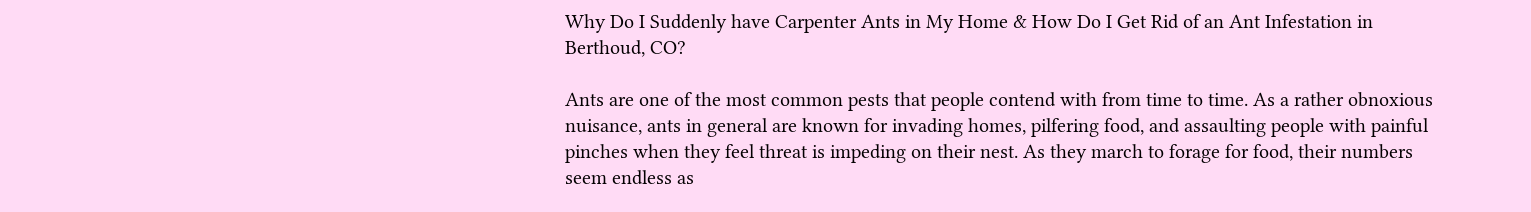Why Do I Suddenly have Carpenter Ants in My Home & How Do I Get Rid of an Ant Infestation in Berthoud, CO?

Ants are one of the most common pests that people contend with from time to time. As a rather obnoxious nuisance, ants in general are known for invading homes, pilfering food, and assaulting people with painful pinches when they feel threat is impeding on their nest. As they march to forage for food, their numbers seem endless as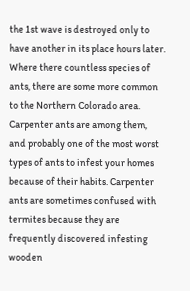the 1st wave is destroyed only to have another in its place hours later. Where there countless species of ants, there are some more common to the Northern Colorado area. Carpenter ants are among them, and probably one of the most worst types of ants to infest your homes because of their habits. Carpenter ants are sometimes confused with termites because they are frequently discovered infesting wooden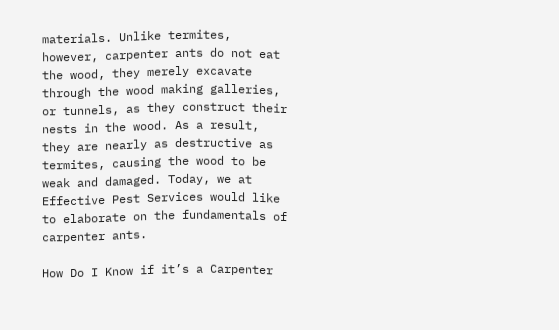materials. Unlike termites, however, carpenter ants do not eat the wood, they merely excavate through the wood making galleries, or tunnels, as they construct their nests in the wood. As a result, they are nearly as destructive as termites, causing the wood to be weak and damaged. Today, we at Effective Pest Services would like to elaborate on the fundamentals of carpenter ants.

How Do I Know if it’s a Carpenter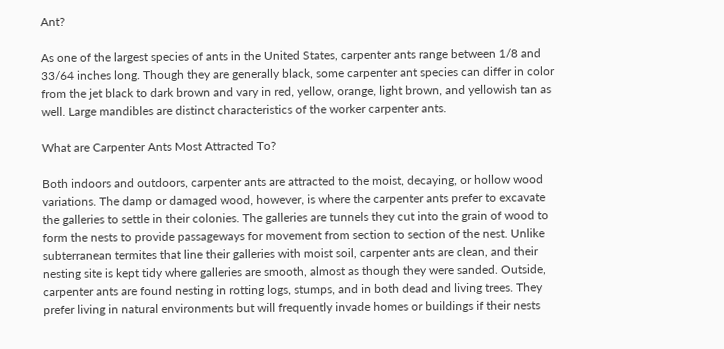Ant?

As one of the largest species of ants in the United States, carpenter ants range between 1/8 and 33/64 inches long. Though they are generally black, some carpenter ant species can differ in color from the jet black to dark brown and vary in red, yellow, orange, light brown, and yellowish tan as well. Large mandibles are distinct characteristics of the worker carpenter ants.

What are Carpenter Ants Most Attracted To?

Both indoors and outdoors, carpenter ants are attracted to the moist, decaying, or hollow wood variations. The damp or damaged wood, however, is where the carpenter ants prefer to excavate the galleries to settle in their colonies. The galleries are tunnels they cut into the grain of wood to form the nests to provide passageways for movement from section to section of the nest. Unlike subterranean termites that line their galleries with moist soil, carpenter ants are clean, and their nesting site is kept tidy where galleries are smooth, almost as though they were sanded. Outside, carpenter ants are found nesting in rotting logs, stumps, and in both dead and living trees. They prefer living in natural environments but will frequently invade homes or buildings if their nests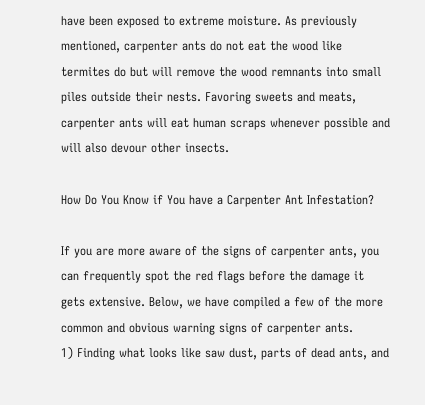have been exposed to extreme moisture. As previously mentioned, carpenter ants do not eat the wood like termites do but will remove the wood remnants into small piles outside their nests. Favoring sweets and meats, carpenter ants will eat human scraps whenever possible and will also devour other insects.

How Do You Know if You have a Carpenter Ant Infestation?

If you are more aware of the signs of carpenter ants, you can frequently spot the red flags before the damage it gets extensive. Below, we have compiled a few of the more common and obvious warning signs of carpenter ants.
1) Finding what looks like saw dust, parts of dead ants, and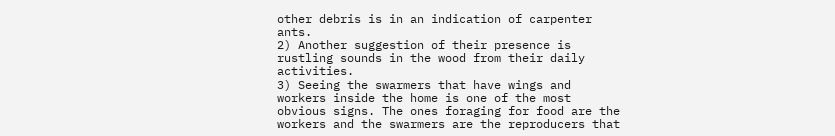other debris is in an indication of carpenter ants.
2) Another suggestion of their presence is rustling sounds in the wood from their daily activities.
3) Seeing the swarmers that have wings and workers inside the home is one of the most obvious signs. The ones foraging for food are the workers and the swarmers are the reproducers that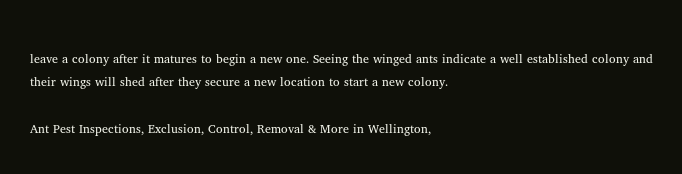leave a colony after it matures to begin a new one. Seeing the winged ants indicate a well established colony and their wings will shed after they secure a new location to start a new colony.

Ant Pest Inspections, Exclusion, Control, Removal & More in Wellington,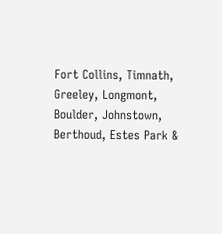Fort Collins, Timnath, Greeley, Longmont, Boulder, Johnstown, Berthoud, Estes Park &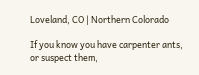Loveland, CO | Northern Colorado

If you know you have carpenter ants, or suspect them,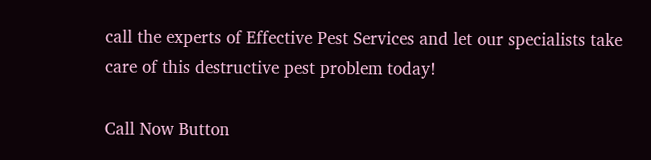call the experts of Effective Pest Services and let our specialists take care of this destructive pest problem today!

Call Now Button